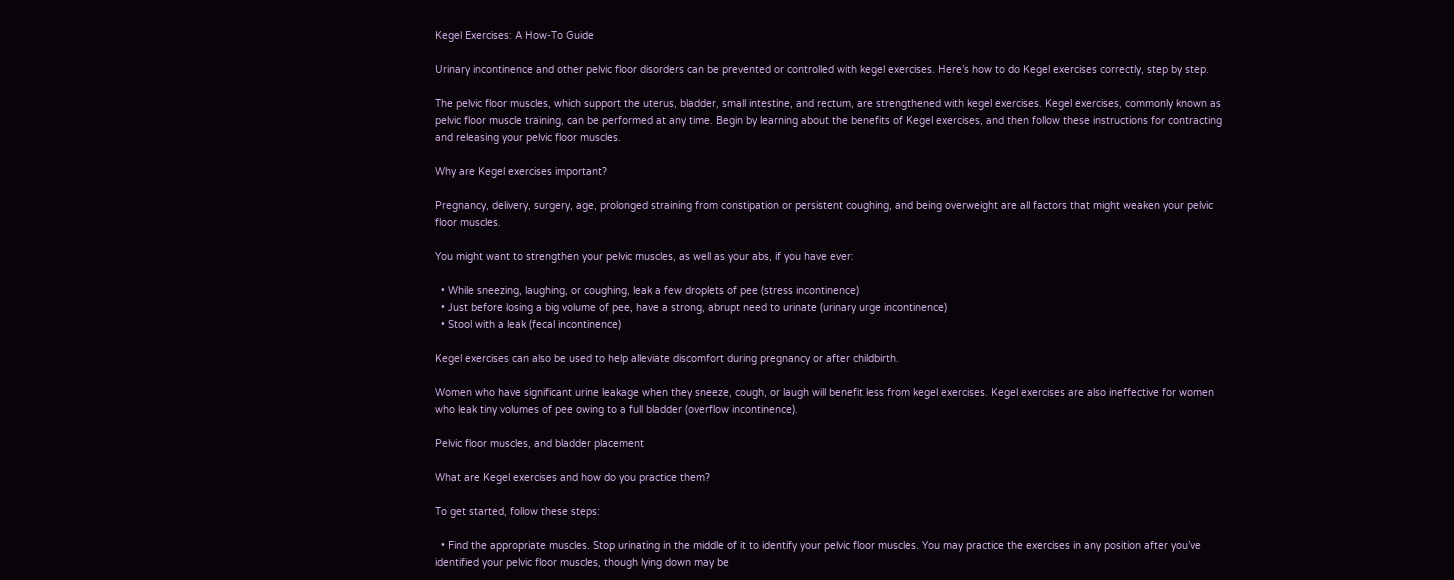Kegel Exercises: A How-To Guide

Urinary incontinence and other pelvic floor disorders can be prevented or controlled with kegel exercises. Here’s how to do Kegel exercises correctly, step by step.

The pelvic floor muscles, which support the uterus, bladder, small intestine, and rectum, are strengthened with kegel exercises. Kegel exercises, commonly known as pelvic floor muscle training, can be performed at any time. Begin by learning about the benefits of Kegel exercises, and then follow these instructions for contracting and releasing your pelvic floor muscles.

Why are Kegel exercises important?

Pregnancy, delivery, surgery, age, prolonged straining from constipation or persistent coughing, and being overweight are all factors that might weaken your pelvic floor muscles.

You might want to strengthen your pelvic muscles, as well as your abs, if you have ever:

  • While sneezing, laughing, or coughing, leak a few droplets of pee (stress incontinence)
  • Just before losing a big volume of pee, have a strong, abrupt need to urinate (urinary urge incontinence)
  • Stool with a leak (fecal incontinence)

Kegel exercises can also be used to help alleviate discomfort during pregnancy or after childbirth.

Women who have significant urine leakage when they sneeze, cough, or laugh will benefit less from kegel exercises. Kegel exercises are also ineffective for women who leak tiny volumes of pee owing to a full bladder (overflow incontinence).

Pelvic floor muscles, and bladder placement

What are Kegel exercises and how do you practice them?

To get started, follow these steps:

  • Find the appropriate muscles. Stop urinating in the middle of it to identify your pelvic floor muscles. You may practice the exercises in any position after you’ve identified your pelvic floor muscles, though lying down may be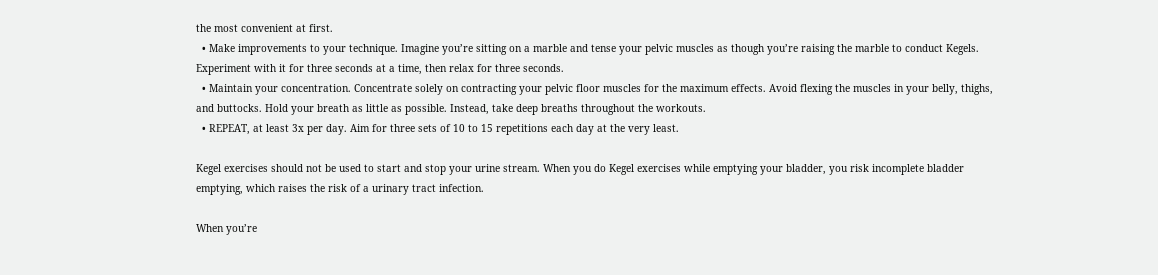the most convenient at first.
  • Make improvements to your technique. Imagine you’re sitting on a marble and tense your pelvic muscles as though you’re raising the marble to conduct Kegels. Experiment with it for three seconds at a time, then relax for three seconds.
  • Maintain your concentration. Concentrate solely on contracting your pelvic floor muscles for the maximum effects. Avoid flexing the muscles in your belly, thighs, and buttocks. Hold your breath as little as possible. Instead, take deep breaths throughout the workouts.
  • REPEAT, at least 3x per day. Aim for three sets of 10 to 15 repetitions each day at the very least.

Kegel exercises should not be used to start and stop your urine stream. When you do Kegel exercises while emptying your bladder, you risk incomplete bladder emptying, which raises the risk of a urinary tract infection.

When you’re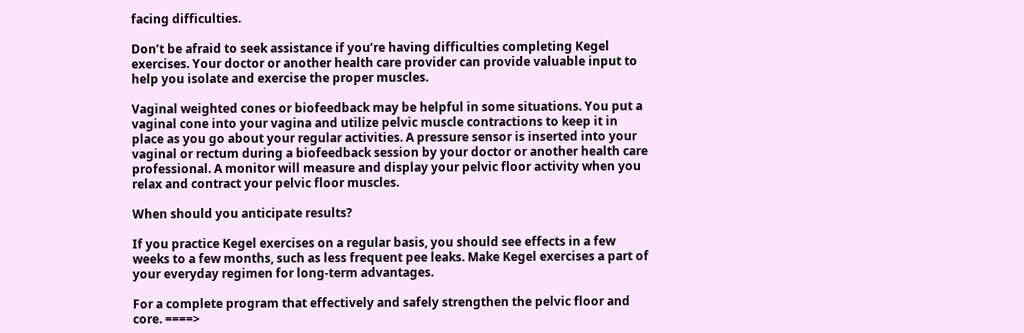facing difficulties.

Don’t be afraid to seek assistance if you’re having difficulties completing Kegel exercises. Your doctor or another health care provider can provide valuable input to help you isolate and exercise the proper muscles.

Vaginal weighted cones or biofeedback may be helpful in some situations. You put a vaginal cone into your vagina and utilize pelvic muscle contractions to keep it in place as you go about your regular activities. A pressure sensor is inserted into your vaginal or rectum during a biofeedback session by your doctor or another health care professional. A monitor will measure and display your pelvic floor activity when you relax and contract your pelvic floor muscles.

When should you anticipate results?

If you practice Kegel exercises on a regular basis, you should see effects in a few weeks to a few months, such as less frequent pee leaks. Make Kegel exercises a part of your everyday regimen for long-term advantages.

For a complete program that effectively and safely strengthen the pelvic floor and core. ====>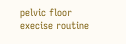pelvic floor execise routine